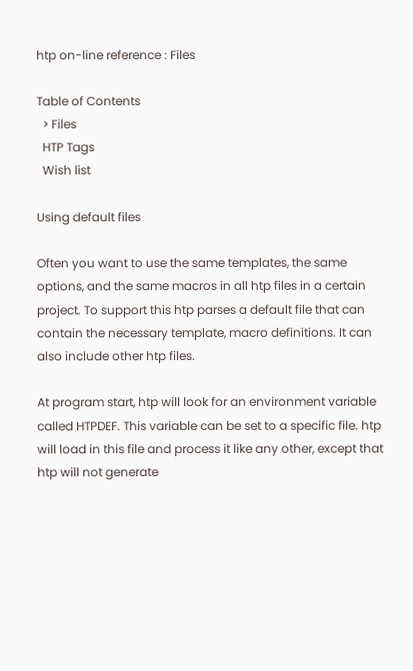htp on-line reference : Files

Table of Contents
  > Files
  HTP Tags
  Wish list

Using default files

Often you want to use the same templates, the same options, and the same macros in all htp files in a certain project. To support this htp parses a default file that can contain the necessary template, macro definitions. It can also include other htp files.

At program start, htp will look for an environment variable called HTPDEF. This variable can be set to a specific file. htp will load in this file and process it like any other, except that htp will not generate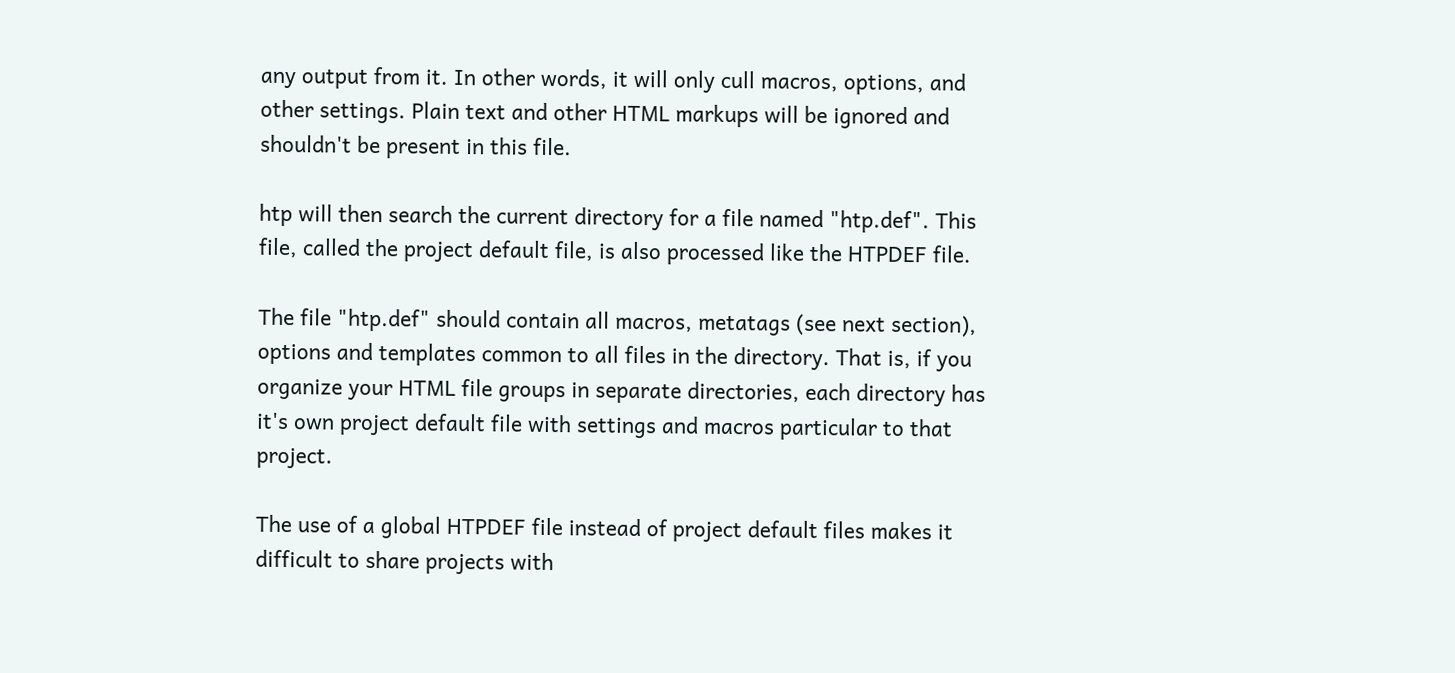any output from it. In other words, it will only cull macros, options, and other settings. Plain text and other HTML markups will be ignored and shouldn't be present in this file.

htp will then search the current directory for a file named "htp.def". This file, called the project default file, is also processed like the HTPDEF file.

The file "htp.def" should contain all macros, metatags (see next section), options and templates common to all files in the directory. That is, if you organize your HTML file groups in separate directories, each directory has it's own project default file with settings and macros particular to that project.

The use of a global HTPDEF file instead of project default files makes it difficult to share projects with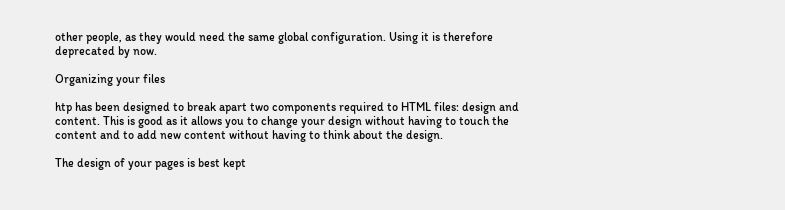other people, as they would need the same global configuration. Using it is therefore deprecated by now.

Organizing your files

htp has been designed to break apart two components required to HTML files: design and content. This is good as it allows you to change your design without having to touch the content and to add new content without having to think about the design.

The design of your pages is best kept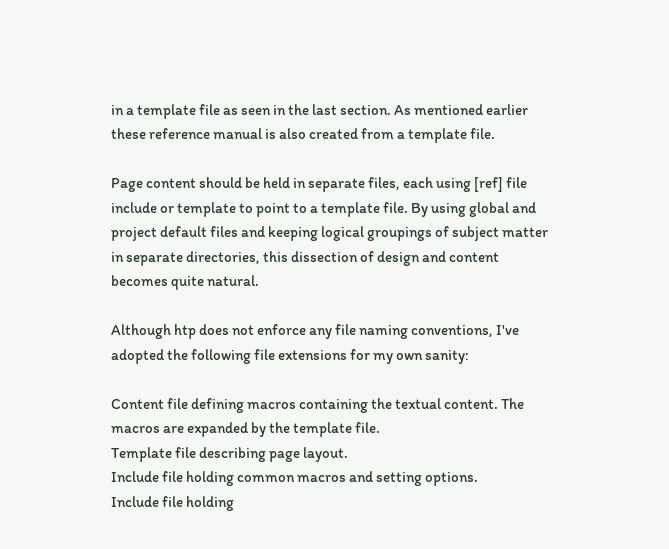in a template file as seen in the last section. As mentioned earlier these reference manual is also created from a template file.

Page content should be held in separate files, each using [ref] file include or template to point to a template file. By using global and project default files and keeping logical groupings of subject matter in separate directories, this dissection of design and content becomes quite natural.

Although htp does not enforce any file naming conventions, I've adopted the following file extensions for my own sanity:

Content file defining macros containing the textual content. The macros are expanded by the template file.
Template file describing page layout.
Include file holding common macros and setting options.
Include file holding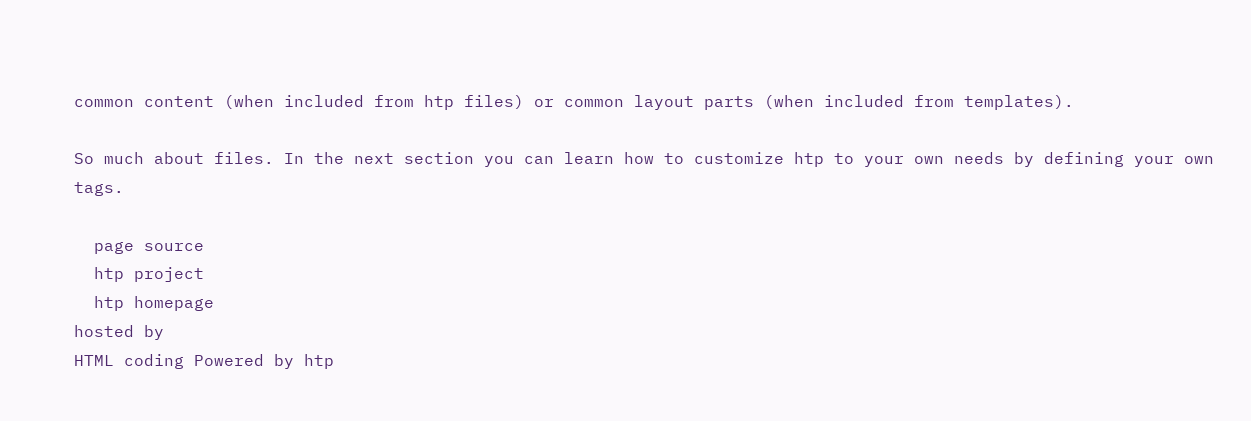common content (when included from htp files) or common layout parts (when included from templates).

So much about files. In the next section you can learn how to customize htp to your own needs by defining your own tags.

  page source
  htp project
  htp homepage
hosted by
HTML coding Powered by htp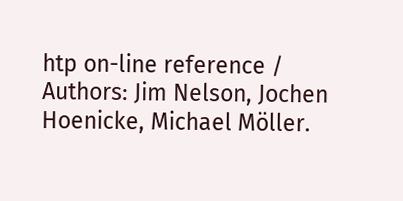htp on-line reference /
Authors: Jim Nelson, Jochen Hoenicke, Michael Möller.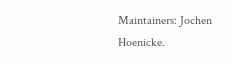Maintainers: Jochen Hoenicke.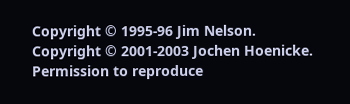Copyright © 1995-96 Jim Nelson.
Copyright © 2001-2003 Jochen Hoenicke.
Permission to reproduce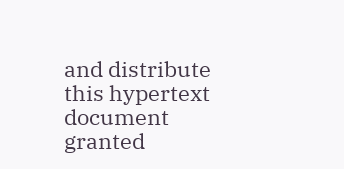and distribute this hypertext document granted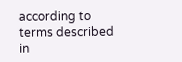according to terms described in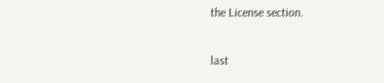the License section.

last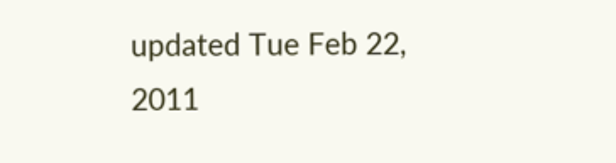updated Tue Feb 22, 2011